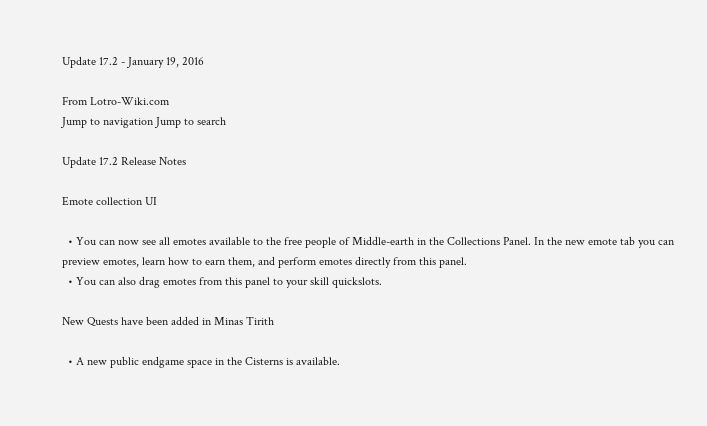Update 17.2 - January 19, 2016

From Lotro-Wiki.com
Jump to navigation Jump to search

Update 17.2 Release Notes

Emote collection UI

  • You can now see all emotes available to the free people of Middle-earth in the Collections Panel. In the new emote tab you can preview emotes, learn how to earn them, and perform emotes directly from this panel.
  • You can also drag emotes from this panel to your skill quickslots.

New Quests have been added in Minas Tirith

  • A new public endgame space in the Cisterns is available.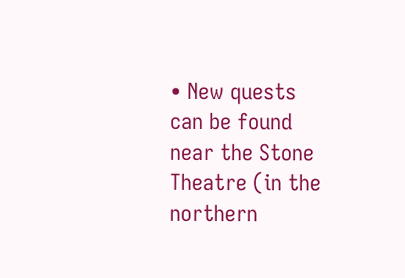• New quests can be found near the Stone Theatre (in the northern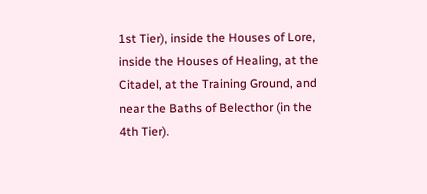1st Tier), inside the Houses of Lore, inside the Houses of Healing, at the Citadel, at the Training Ground, and near the Baths of Belecthor (in the 4th Tier).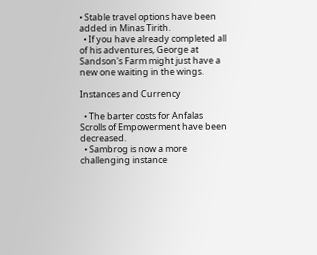• Stable travel options have been added in Minas Tirith.
  • If you have already completed all of his adventures, George at Sandson's Farm might just have a new one waiting in the wings.

Instances and Currency

  • The barter costs for Anfalas Scrolls of Empowerment have been decreased.
  • Sambrog is now a more challenging instance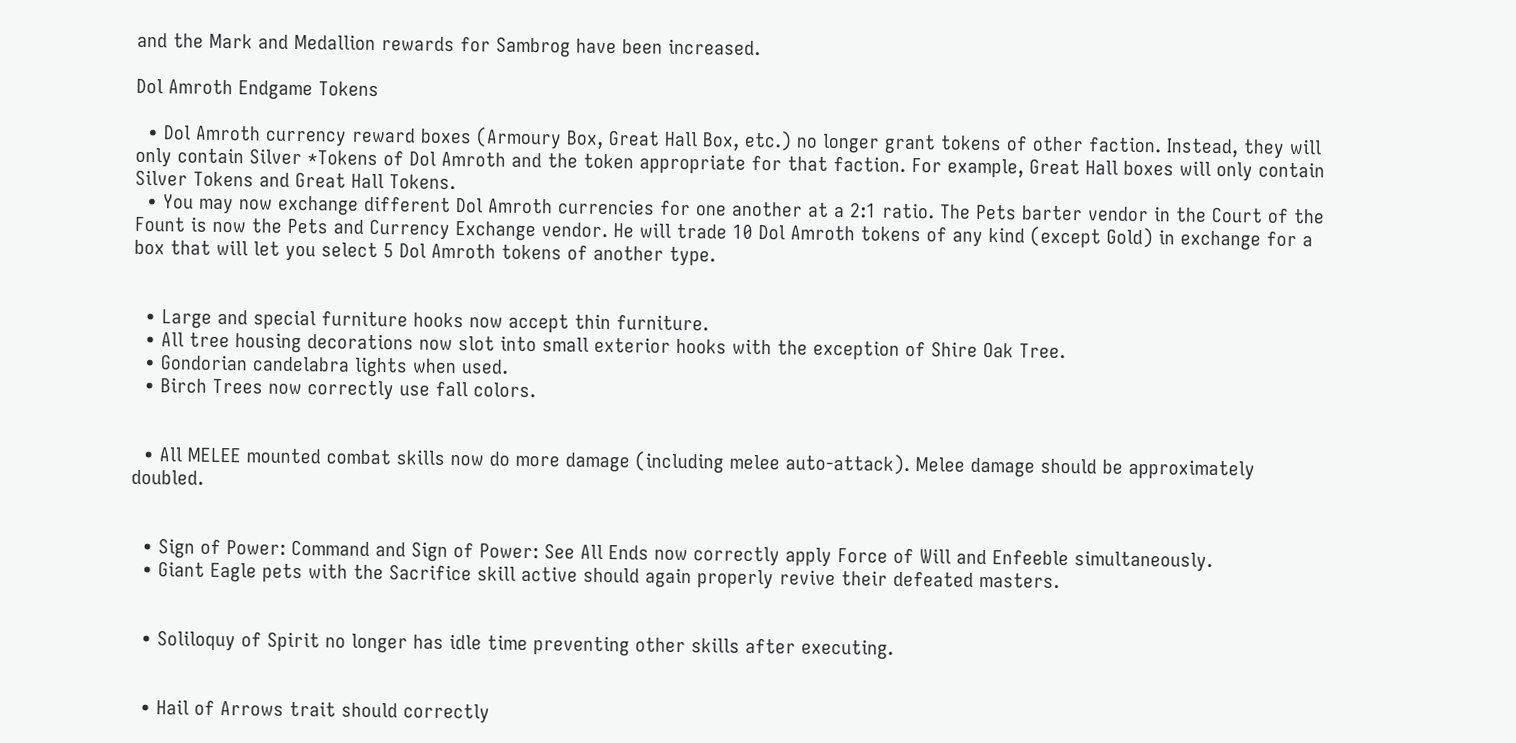and the Mark and Medallion rewards for Sambrog have been increased.

Dol Amroth Endgame Tokens

  • Dol Amroth currency reward boxes (Armoury Box, Great Hall Box, etc.) no longer grant tokens of other faction. Instead, they will only contain Silver *Tokens of Dol Amroth and the token appropriate for that faction. For example, Great Hall boxes will only contain Silver Tokens and Great Hall Tokens.
  • You may now exchange different Dol Amroth currencies for one another at a 2:1 ratio. The Pets barter vendor in the Court of the Fount is now the Pets and Currency Exchange vendor. He will trade 10 Dol Amroth tokens of any kind (except Gold) in exchange for a box that will let you select 5 Dol Amroth tokens of another type.


  • Large and special furniture hooks now accept thin furniture.
  • All tree housing decorations now slot into small exterior hooks with the exception of Shire Oak Tree.
  • Gondorian candelabra lights when used.
  • Birch Trees now correctly use fall colors.


  • All MELEE mounted combat skills now do more damage (including melee auto-attack). Melee damage should be approximately doubled.


  • Sign of Power: Command and Sign of Power: See All Ends now correctly apply Force of Will and Enfeeble simultaneously.
  • Giant Eagle pets with the Sacrifice skill active should again properly revive their defeated masters.


  • Soliloquy of Spirit no longer has idle time preventing other skills after executing.


  • Hail of Arrows trait should correctly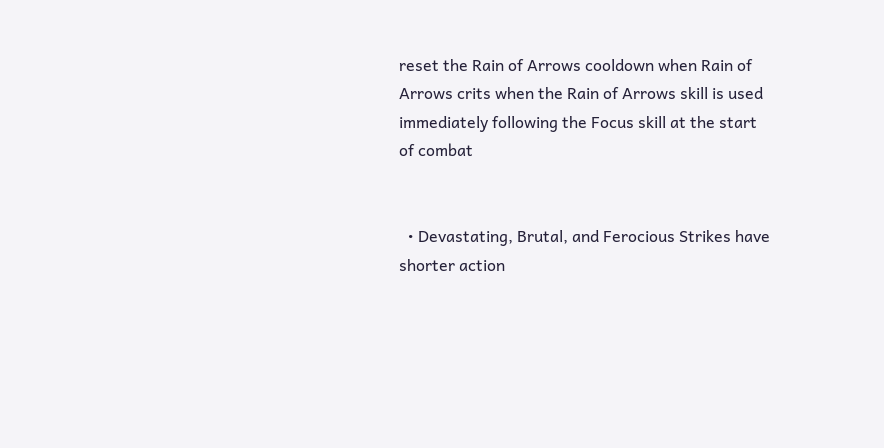reset the Rain of Arrows cooldown when Rain of Arrows crits when the Rain of Arrows skill is used immediately following the Focus skill at the start of combat


  • Devastating, Brutal, and Ferocious Strikes have shorter action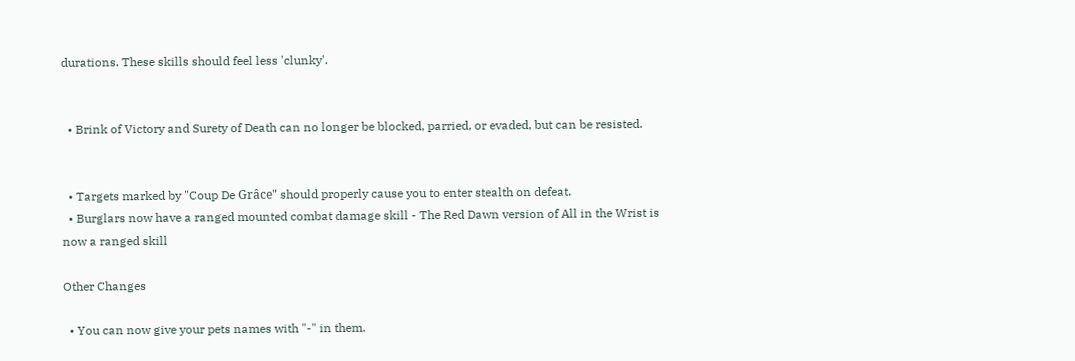durations. These skills should feel less 'clunky'.


  • Brink of Victory and Surety of Death can no longer be blocked, parried, or evaded, but can be resisted.


  • Targets marked by "Coup De Grâce" should properly cause you to enter stealth on defeat.
  • Burglars now have a ranged mounted combat damage skill - The Red Dawn version of All in the Wrist is now a ranged skill

Other Changes

  • You can now give your pets names with "-" in them.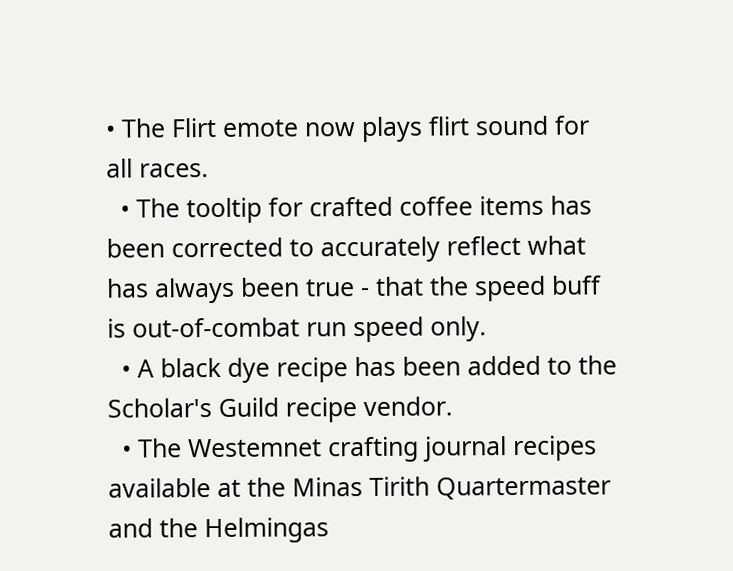• The Flirt emote now plays flirt sound for all races.
  • The tooltip for crafted coffee items has been corrected to accurately reflect what has always been true - that the speed buff is out-of-combat run speed only.
  • A black dye recipe has been added to the Scholar's Guild recipe vendor.
  • The Westemnet crafting journal recipes available at the Minas Tirith Quartermaster and the Helmingas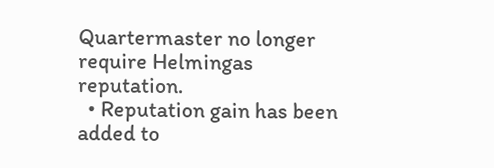Quartermaster no longer require Helmingas reputation.
  • Reputation gain has been added to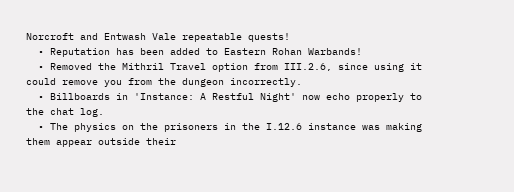Norcroft and Entwash Vale repeatable quests!
  • Reputation has been added to Eastern Rohan Warbands!
  • Removed the Mithril Travel option from III.2.6, since using it could remove you from the dungeon incorrectly.
  • Billboards in 'Instance: A Restful Night' now echo properly to the chat log.
  • The physics on the prisoners in the I.12.6 instance was making them appear outside their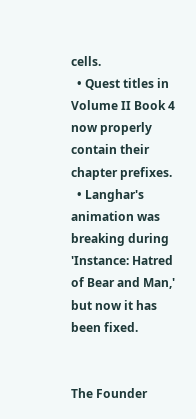cells.
  • Quest titles in Volume II Book 4 now properly contain their chapter prefixes.
  • Langhar's animation was breaking during 'Instance: Hatred of Bear and Man,' but now it has been fixed.


The Founder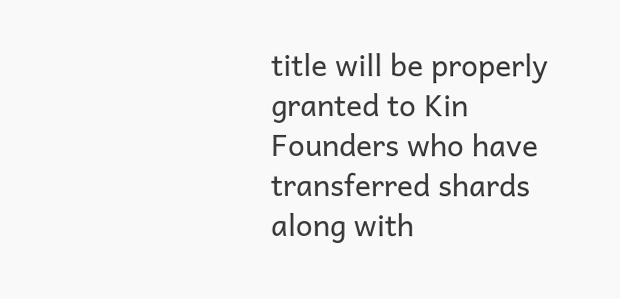title will be properly granted to Kin Founders who have transferred shards along with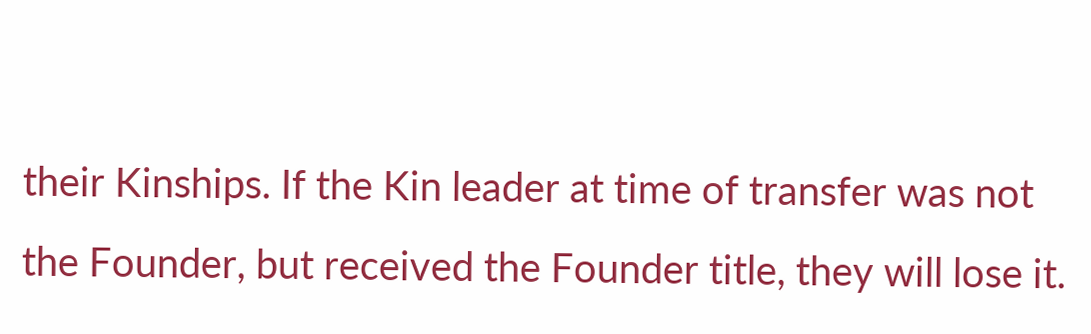their Kinships. If the Kin leader at time of transfer was not the Founder, but received the Founder title, they will lose it.